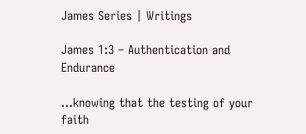James Series | Writings

James 1:3 – Authentication and Endurance

…knowing that the testing of your faith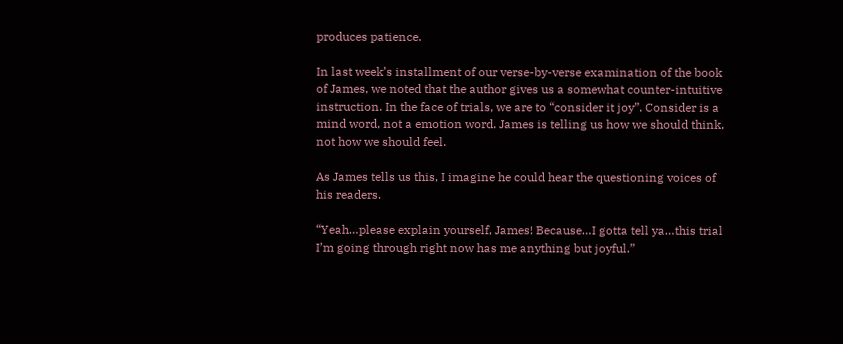produces patience.

In last week’s installment of our verse-by-verse examination of the book of James, we noted that the author gives us a somewhat counter-intuitive instruction. In the face of trials, we are to “consider it joy”. Consider is a mind word, not a emotion word. James is telling us how we should think, not how we should feel.

As James tells us this, I imagine he could hear the questioning voices of his readers.

“Yeah…please explain yourself, James! Because…I gotta tell ya…this trial I’m going through right now has me anything but joyful.”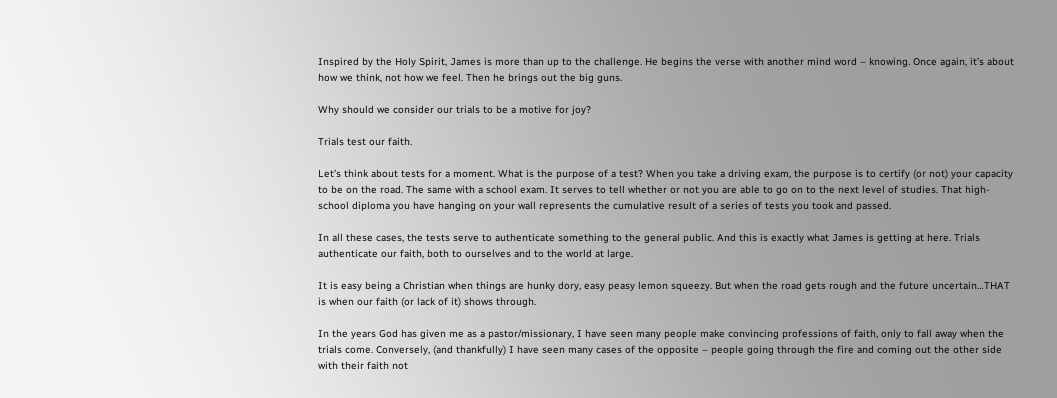Inspired by the Holy Spirit, James is more than up to the challenge. He begins the verse with another mind word – knowing. Once again, it’s about how we think, not how we feel. Then he brings out the big guns.

Why should we consider our trials to be a motive for joy?

Trials test our faith.

Let’s think about tests for a moment. What is the purpose of a test? When you take a driving exam, the purpose is to certify (or not) your capacity to be on the road. The same with a school exam. It serves to tell whether or not you are able to go on to the next level of studies. That high-school diploma you have hanging on your wall represents the cumulative result of a series of tests you took and passed.

In all these cases, the tests serve to authenticate something to the general public. And this is exactly what James is getting at here. Trials authenticate our faith, both to ourselves and to the world at large.

It is easy being a Christian when things are hunky dory, easy peasy lemon squeezy. But when the road gets rough and the future uncertain…THAT is when our faith (or lack of it) shows through.

In the years God has given me as a pastor/missionary, I have seen many people make convincing professions of faith, only to fall away when the trials come. Conversely, (and thankfully) I have seen many cases of the opposite – people going through the fire and coming out the other side with their faith not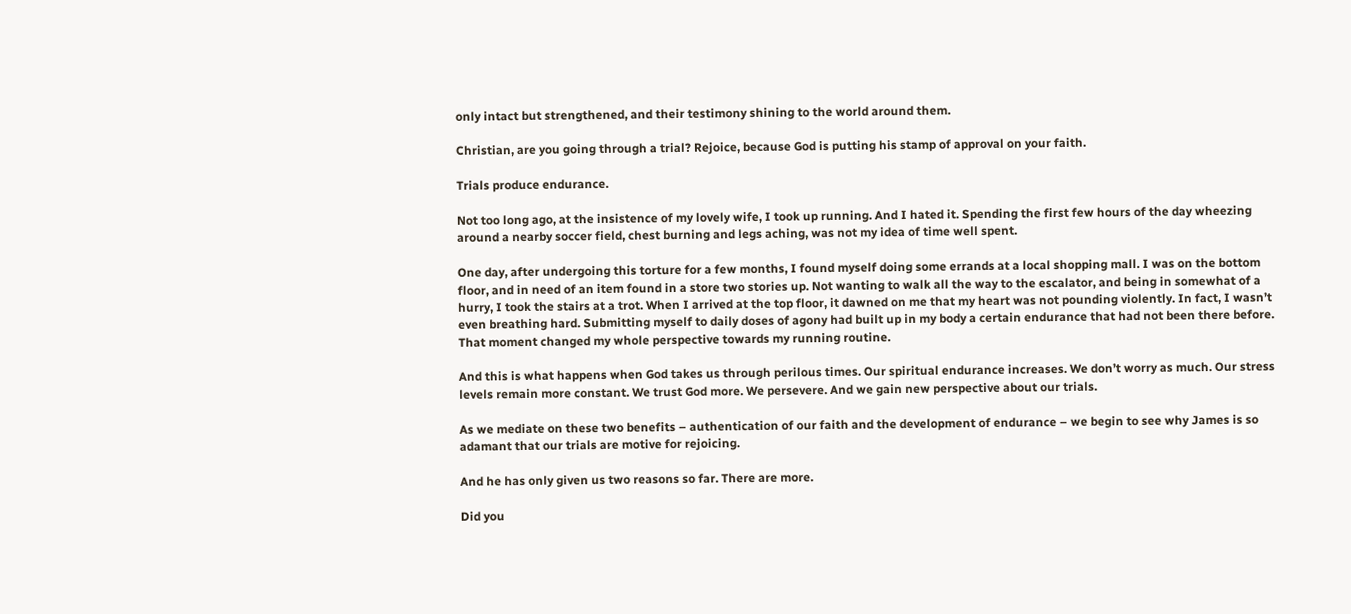only intact but strengthened, and their testimony shining to the world around them.

Christian, are you going through a trial? Rejoice, because God is putting his stamp of approval on your faith.

Trials produce endurance.

Not too long ago, at the insistence of my lovely wife, I took up running. And I hated it. Spending the first few hours of the day wheezing around a nearby soccer field, chest burning and legs aching, was not my idea of time well spent.

One day, after undergoing this torture for a few months, I found myself doing some errands at a local shopping mall. I was on the bottom floor, and in need of an item found in a store two stories up. Not wanting to walk all the way to the escalator, and being in somewhat of a hurry, I took the stairs at a trot. When I arrived at the top floor, it dawned on me that my heart was not pounding violently. In fact, I wasn’t even breathing hard. Submitting myself to daily doses of agony had built up in my body a certain endurance that had not been there before. That moment changed my whole perspective towards my running routine.

And this is what happens when God takes us through perilous times. Our spiritual endurance increases. We don’t worry as much. Our stress levels remain more constant. We trust God more. We persevere. And we gain new perspective about our trials.

As we mediate on these two benefits – authentication of our faith and the development of endurance – we begin to see why James is so adamant that our trials are motive for rejoicing.

And he has only given us two reasons so far. There are more.

Did you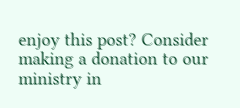enjoy this post? Consider making a donation to our ministry in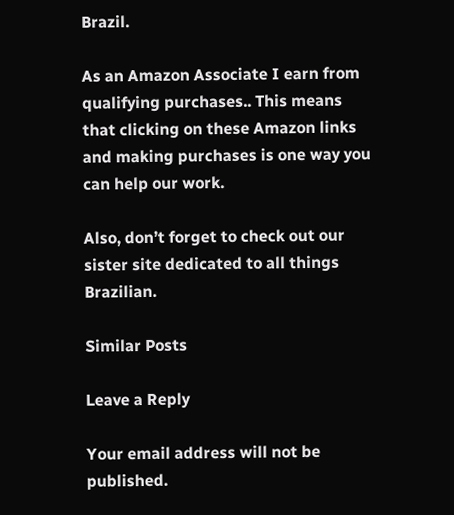Brazil.

As an Amazon Associate I earn from qualifying purchases.. This means that clicking on these Amazon links and making purchases is one way you can help our work.

Also, don’t forget to check out our sister site dedicated to all things Brazilian.

Similar Posts

Leave a Reply

Your email address will not be published.